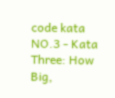code kata NO.3 - Kata Three: How Big,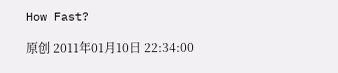How Fast?

原创 2011年01月10日 22:34:00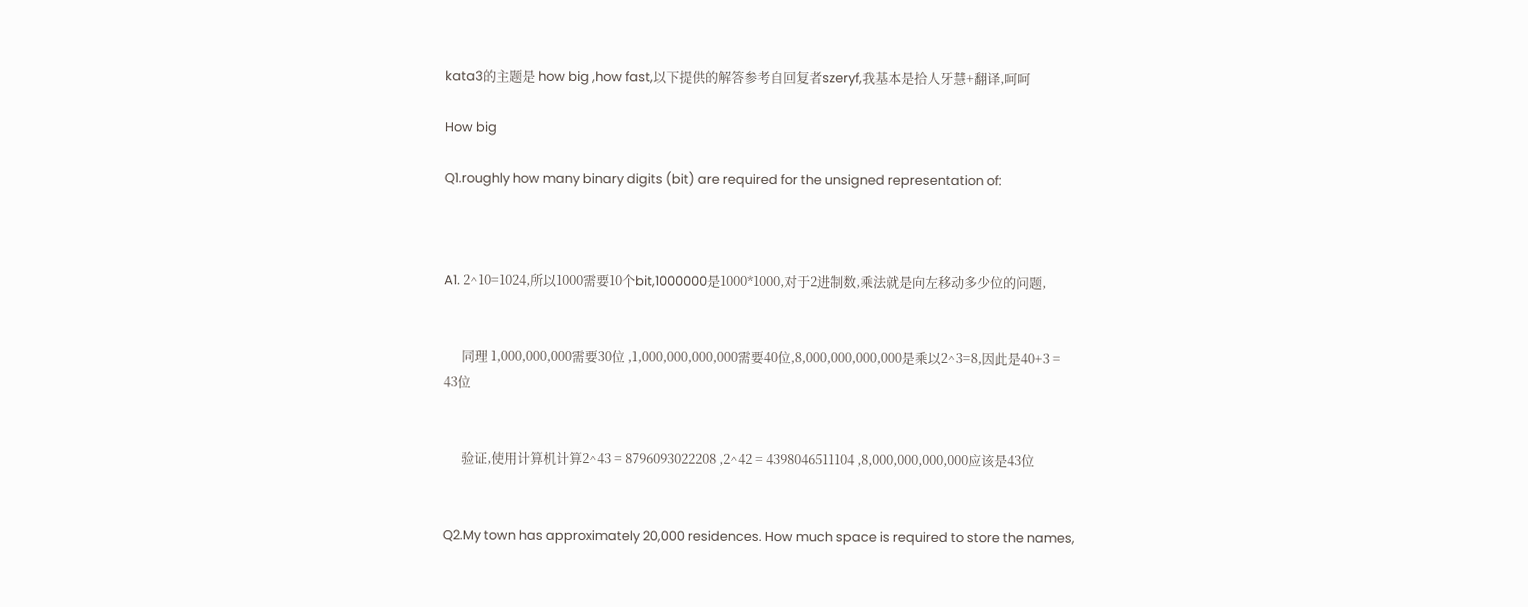kata3的主题是 how big ,how fast,以下提供的解答参考自回复者szeryf,我基本是拾人牙慧+翻译,呵呵

How big

Q1.roughly how many binary digits (bit) are required for the unsigned representation of:



A1. 2^10=1024,所以1000需要10个bit,1000000是1000*1000,对于2进制数,乘法就是向左移动多少位的问题,


      同理 1,000,000,000需要30位 ,1,000,000,000,000需要40位,8,000,000,000,000是乘以2^3=8,因此是40+3 = 43位


      验证,使用计算机计算2^43 = 8796093022208 ,2^42 = 4398046511104 ,8,000,000,000,000应该是43位


Q2.My town has approximately 20,000 residences. How much space is required to store the names,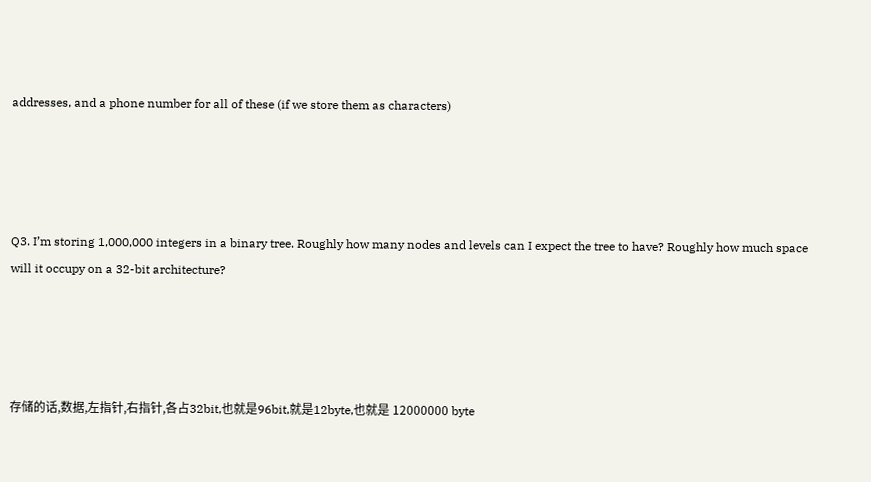addresses, and a phone number for all of these (if we store them as characters)




Q3. I’m storing 1,000,000 integers in a binary tree. Roughly how many nodes and levels can I expect the tree to have? Roughly how much space will it occupy on a 32-bit architecture?




存储的话,数据,左指针,右指针,各占32bit,也就是96bit,就是12byte,也就是 12000000 byte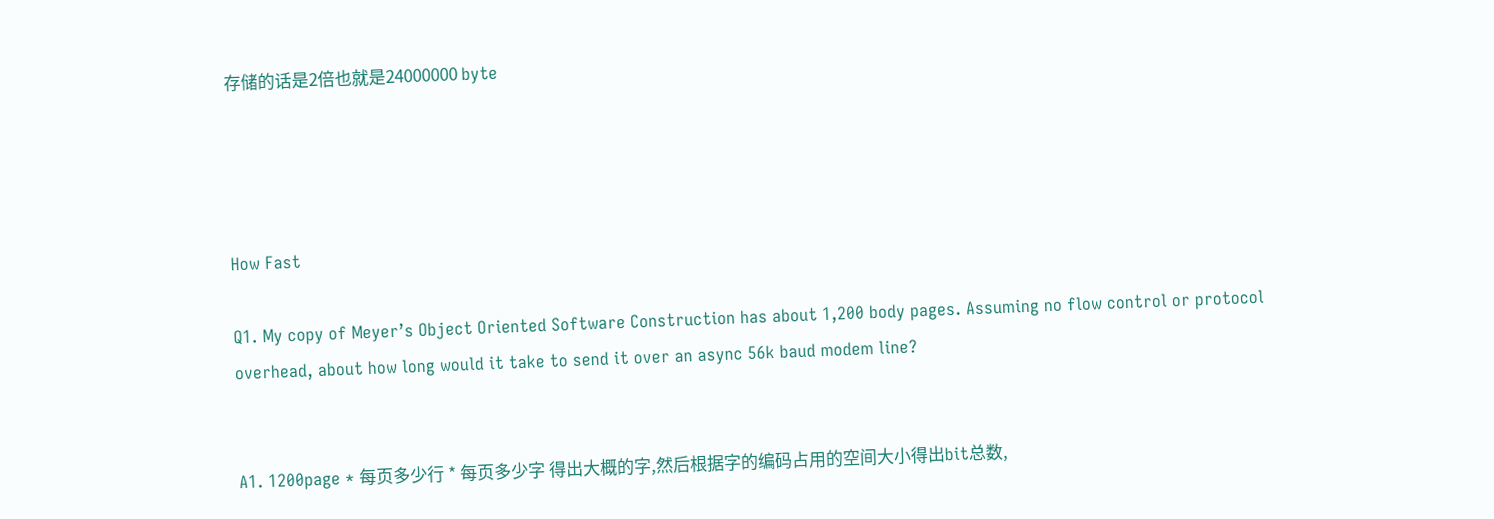存储的话是2倍也就是24000000 byte




How Fast

Q1. My copy of Meyer’s Object Oriented Software Construction has about 1,200 body pages. Assuming no flow control or protocol overhead, about how long would it take to send it over an async 56k baud modem line?


A1. 1200page * 每页多少行 * 每页多少字 得出大概的字,然后根据字的编码占用的空间大小得出bit总数,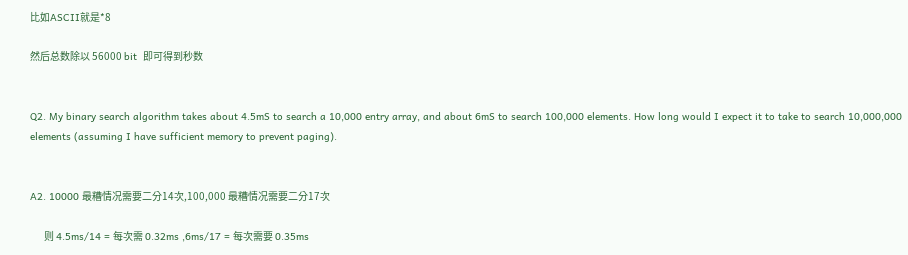比如ASCII就是*8

然后总数除以 56000 bit  即可得到秒数


Q2. My binary search algorithm takes about 4.5mS to search a 10,000 entry array, and about 6mS to search 100,000 elements. How long would I expect it to take to search 10,000,000 elements (assuming I have sufficient memory to prevent paging).


A2. 10000 最糟情况需要二分14次,100,000 最糟情况需要二分17次

       则 4.5ms/14 = 每次需 0.32ms ,6ms/17 = 每次需要 0.35ms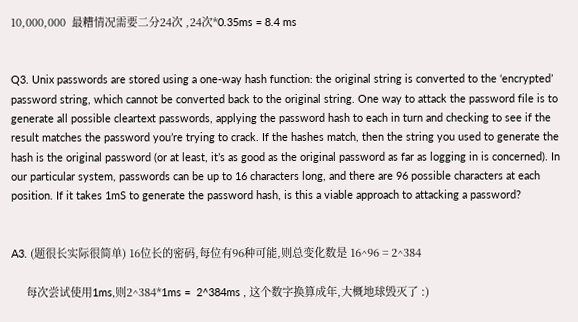10,000,000  最糟情况需要二分24次 ,24次*0.35ms = 8.4 ms


Q3. Unix passwords are stored using a one-way hash function: the original string is converted to the ‘encrypted’ password string, which cannot be converted back to the original string. One way to attack the password file is to generate all possible cleartext passwords, applying the password hash to each in turn and checking to see if the result matches the password you’re trying to crack. If the hashes match, then the string you used to generate the hash is the original password (or at least, it’s as good as the original password as far as logging in is concerned). In our particular system, passwords can be up to 16 characters long, and there are 96 possible characters at each position. If it takes 1mS to generate the password hash, is this a viable approach to attacking a password?


A3. (题很长实际很简单) 16位长的密码,每位有96种可能,则总变化数是 16^96 = 2^384

     每次尝试使用1ms,则2^384*1ms =  2^384ms , 这个数字换算成年,大概地球毁灭了 :)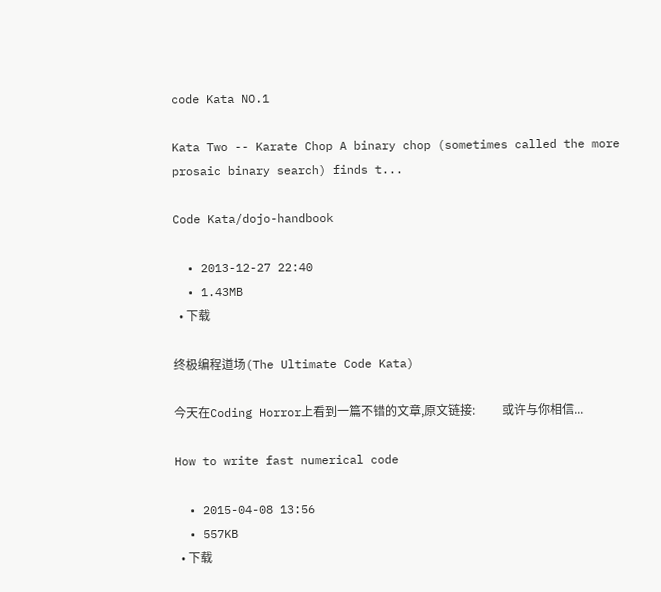code Kata NO.1

Kata Two -- Karate Chop A binary chop (sometimes called the more prosaic binary search) finds t...

Code Kata/dojo-handbook

  • 2013-12-27 22:40
  • 1.43MB
  • 下载

终极编程道场(The Ultimate Code Kata)

今天在Coding Horror上看到一篇不错的文章,原文链接:         或许与你相信...

How to write fast numerical code

  • 2015-04-08 13:56
  • 557KB
  • 下载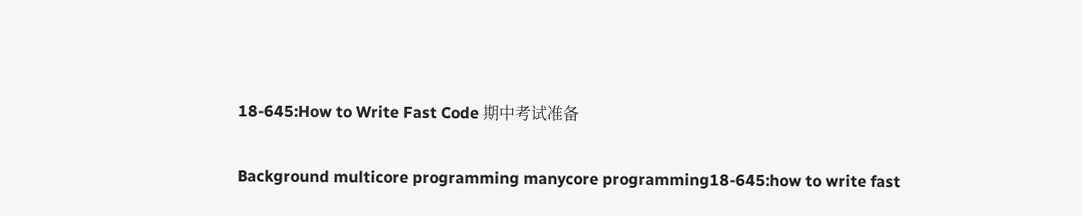18-645:How to Write Fast Code 期中考试准备

Background multicore programming manycore programming18-645:how to write fast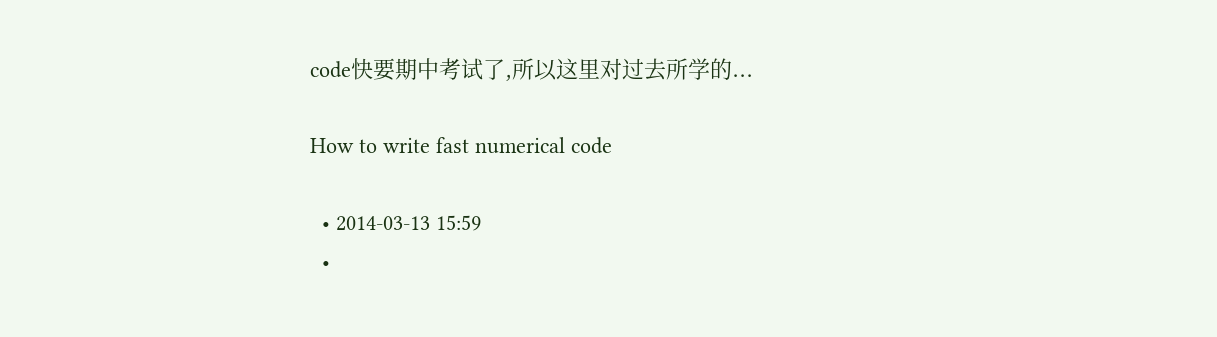code快要期中考试了,所以这里对过去所学的...

How to write fast numerical code

  • 2014-03-13 15:59
  •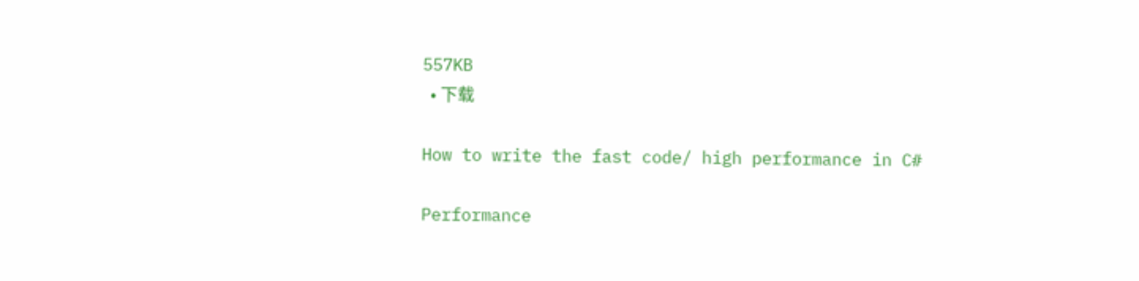557KB
  • 下载

How to write the fast code/ high performance in C#

Performance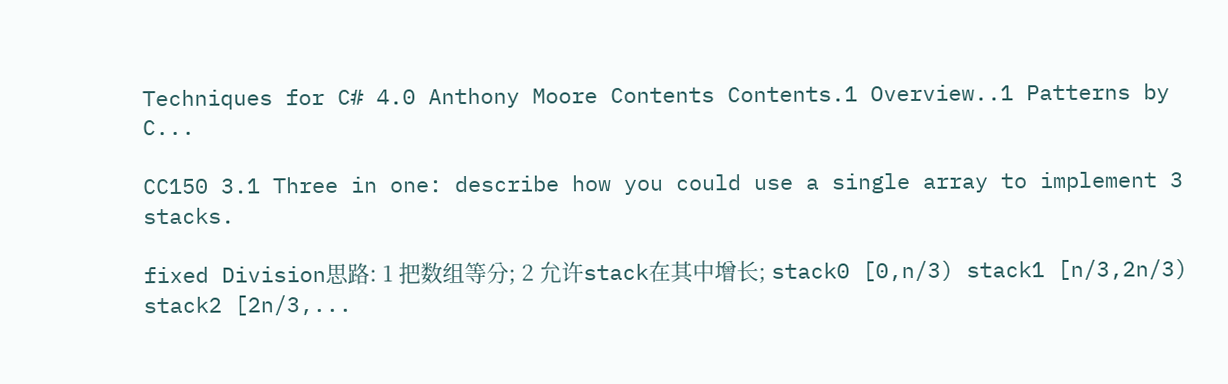Techniques for C# 4.0 Anthony Moore Contents Contents.1 Overview..1 Patterns by C...

CC150 3.1 Three in one: describe how you could use a single array to implement 3 stacks.

fixed Division思路: 1 把数组等分; 2 允许stack在其中增长; stack0 [0,n/3) stack1 [n/3,2n/3) stack2 [2n/3,...